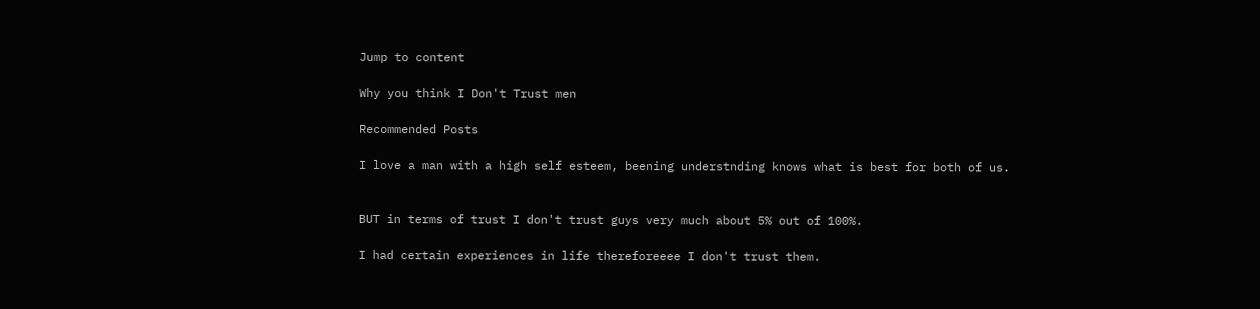Jump to content

Why you think I Don't Trust men

Recommended Posts

I love a man with a high self esteem, beening understnding knows what is best for both of us.


BUT in terms of trust I don't trust guys very much about 5% out of 100%.

I had certain experiences in life thereforeeee I don't trust them.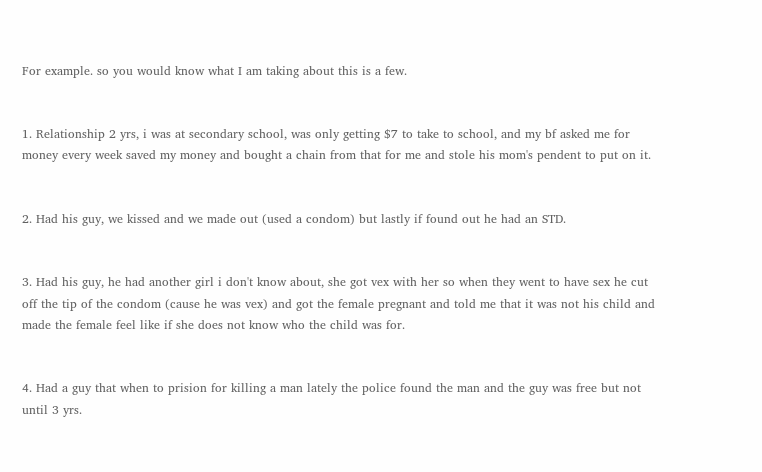For example. so you would know what I am taking about this is a few.


1. Relationship 2 yrs, i was at secondary school, was only getting $7 to take to school, and my bf asked me for money every week saved my money and bought a chain from that for me and stole his mom's pendent to put on it.


2. Had his guy, we kissed and we made out (used a condom) but lastly if found out he had an STD.


3. Had his guy, he had another girl i don't know about, she got vex with her so when they went to have sex he cut off the tip of the condom (cause he was vex) and got the female pregnant and told me that it was not his child and made the female feel like if she does not know who the child was for.


4. Had a guy that when to prision for killing a man lately the police found the man and the guy was free but not until 3 yrs.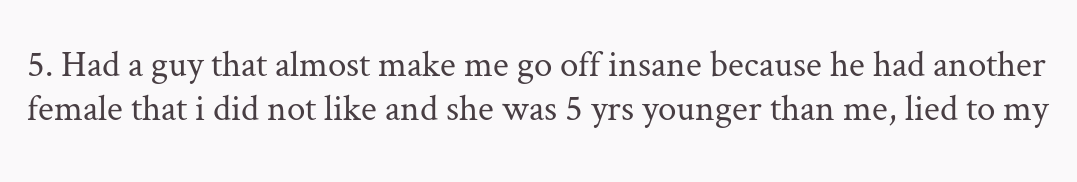5. Had a guy that almost make me go off insane because he had another female that i did not like and she was 5 yrs younger than me, lied to my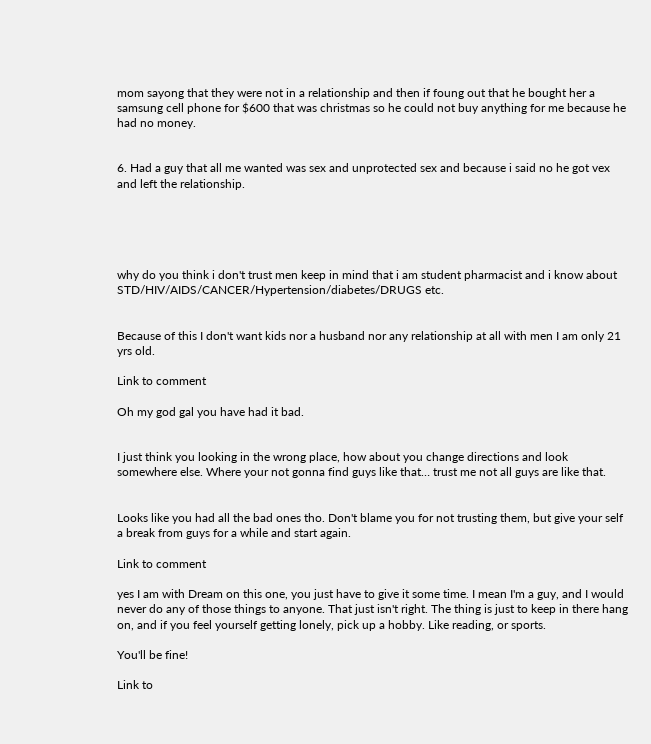mom sayong that they were not in a relationship and then if foung out that he bought her a samsung cell phone for $600 that was christmas so he could not buy anything for me because he had no money.


6. Had a guy that all me wanted was sex and unprotected sex and because i said no he got vex and left the relationship.





why do you think i don't trust men keep in mind that i am student pharmacist and i know about STD/HIV/AIDS/CANCER/Hypertension/diabetes/DRUGS etc.


Because of this I don't want kids nor a husband nor any relationship at all with men I am only 21 yrs old.

Link to comment

Oh my god gal you have had it bad.


I just think you looking in the wrong place, how about you change directions and look somewhere else. Where your not gonna find guys like that… trust me not all guys are like that.


Looks like you had all the bad ones tho. Don't blame you for not trusting them, but give your self a break from guys for a while and start again.

Link to comment

yes I am with Dream on this one, you just have to give it some time. I mean I'm a guy, and I would never do any of those things to anyone. That just isn't right. The thing is just to keep in there hang on, and if you feel yourself getting lonely, pick up a hobby. Like reading, or sports.

You'll be fine!

Link to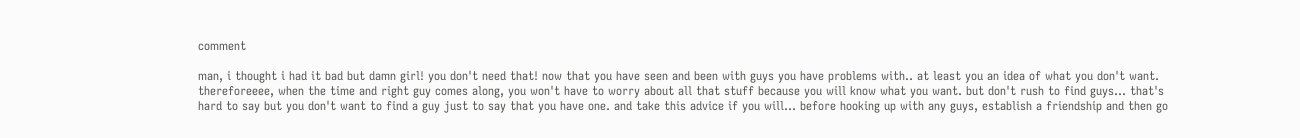comment

man, i thought i had it bad but damn girl! you don't need that! now that you have seen and been with guys you have problems with.. at least you an idea of what you don't want. thereforeeee, when the time and right guy comes along, you won't have to worry about all that stuff because you will know what you want. but don't rush to find guys... that's hard to say but you don't want to find a guy just to say that you have one. and take this advice if you will... before hooking up with any guys, establish a friendship and then go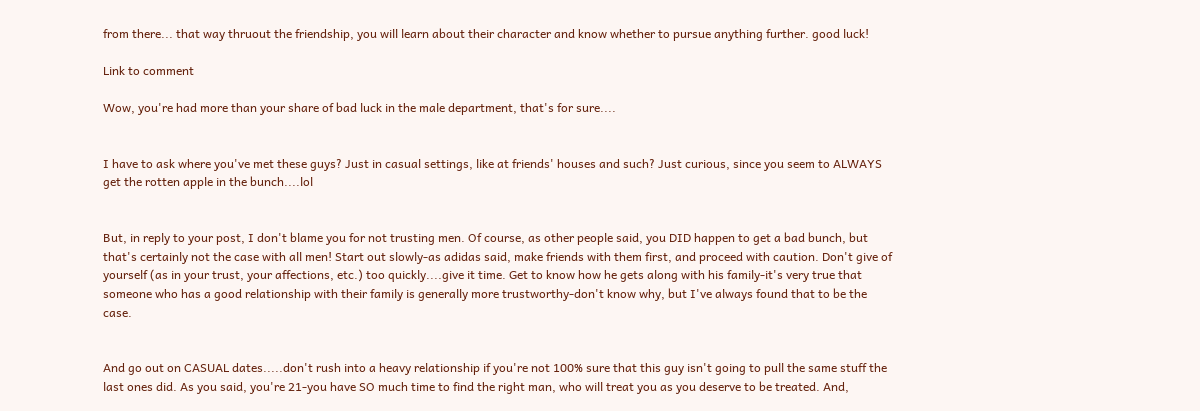from there... that way thruout the friendship, you will learn about their character and know whether to pursue anything further. good luck!

Link to comment

Wow, you're had more than your share of bad luck in the male department, that's for sure....


I have to ask where you've met these guys? Just in casual settings, like at friends' houses and such? Just curious, since you seem to ALWAYS get the rotten apple in the bunch....lol


But, in reply to your post, I don't blame you for not trusting men. Of course, as other people said, you DID happen to get a bad bunch, but that's certainly not the case with all men! Start out slowly-as adidas said, make friends with them first, and proceed with caution. Don't give of yourself (as in your trust, your affections, etc.) too quickly....give it time. Get to know how he gets along with his family-it's very true that someone who has a good relationship with their family is generally more trustworthy-don't know why, but I've always found that to be the case.


And go out on CASUAL dates.....don't rush into a heavy relationship if you're not 100% sure that this guy isn't going to pull the same stuff the last ones did. As you said, you're 21-you have SO much time to find the right man, who will treat you as you deserve to be treated. And,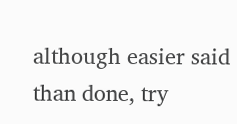although easier said than done, try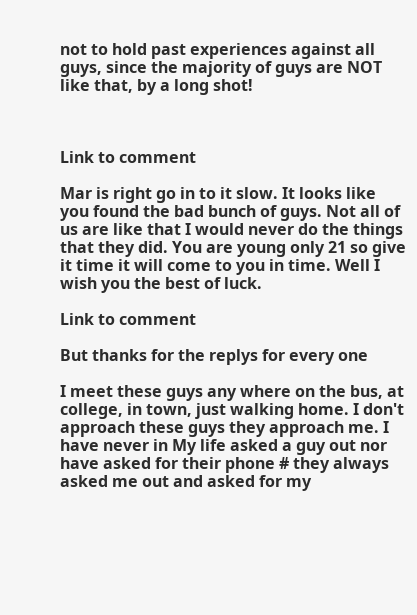not to hold past experiences against all guys, since the majority of guys are NOT like that, by a long shot!



Link to comment

Mar is right go in to it slow. It looks like you found the bad bunch of guys. Not all of us are like that I would never do the things that they did. You are young only 21 so give it time it will come to you in time. Well I wish you the best of luck.

Link to comment

But thanks for the replys for every one

I meet these guys any where on the bus, at college, in town, just walking home. I don't approach these guys they approach me. I have never in My life asked a guy out nor have asked for their phone # they always asked me out and asked for my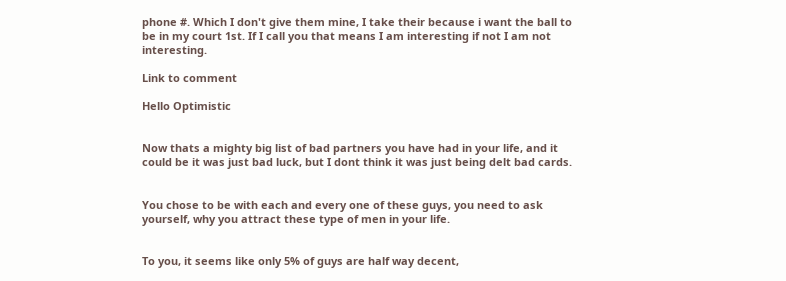phone #. Which I don't give them mine, I take their because i want the ball to be in my court 1st. If I call you that means I am interesting if not I am not interesting.

Link to comment

Hello Optimistic


Now thats a mighty big list of bad partners you have had in your life, and it could be it was just bad luck, but I dont think it was just being delt bad cards.


You chose to be with each and every one of these guys, you need to ask yourself, why you attract these type of men in your life.


To you, it seems like only 5% of guys are half way decent,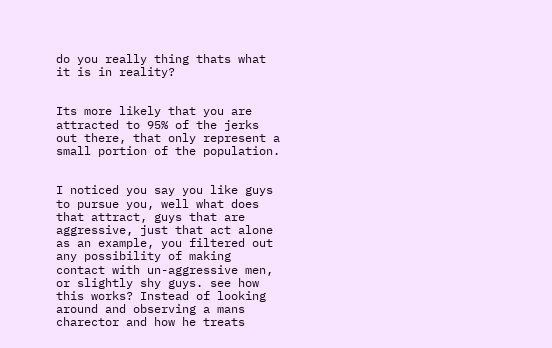do you really thing thats what it is in reality?


Its more likely that you are attracted to 95% of the jerks out there, that only represent a small portion of the population.


I noticed you say you like guys to pursue you, well what does that attract, guys that are aggressive, just that act alone as an example, you filtered out any possibility of making contact with un-aggressive men, or slightly shy guys. see how this works? Instead of looking around and observing a mans charector and how he treats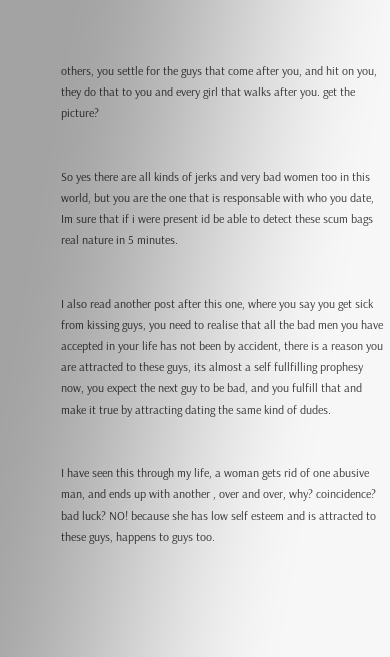others, you settle for the guys that come after you, and hit on you, they do that to you and every girl that walks after you. get the picture?


So yes there are all kinds of jerks and very bad women too in this world, but you are the one that is responsable with who you date, Im sure that if i were present id be able to detect these scum bags real nature in 5 minutes.


I also read another post after this one, where you say you get sick from kissing guys, you need to realise that all the bad men you have accepted in your life has not been by accident, there is a reason you are attracted to these guys, its almost a self fullfilling prophesy now, you expect the next guy to be bad, and you fulfill that and make it true by attracting dating the same kind of dudes.


I have seen this through my life, a woman gets rid of one abusive man, and ends up with another , over and over, why? coincidence? bad luck? NO! because she has low self esteem and is attracted to these guys, happens to guys too.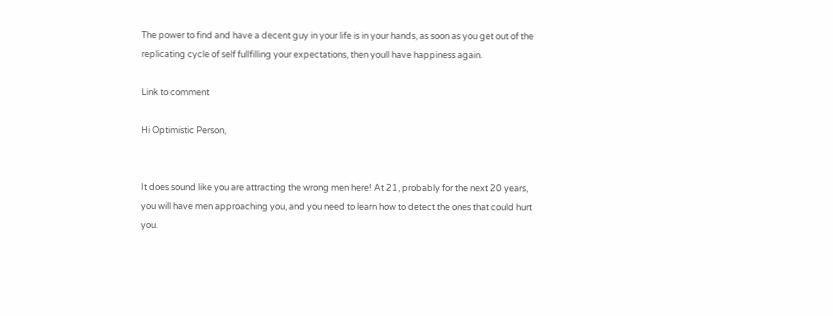The power to find and have a decent guy in your life is in your hands, as soon as you get out of the replicating cycle of self fullfilling your expectations, then youll have happiness again.

Link to comment

Hi Optimistic Person,


It does sound like you are attracting the wrong men here! At 21, probably for the next 20 years, you will have men approaching you, and you need to learn how to detect the ones that could hurt you.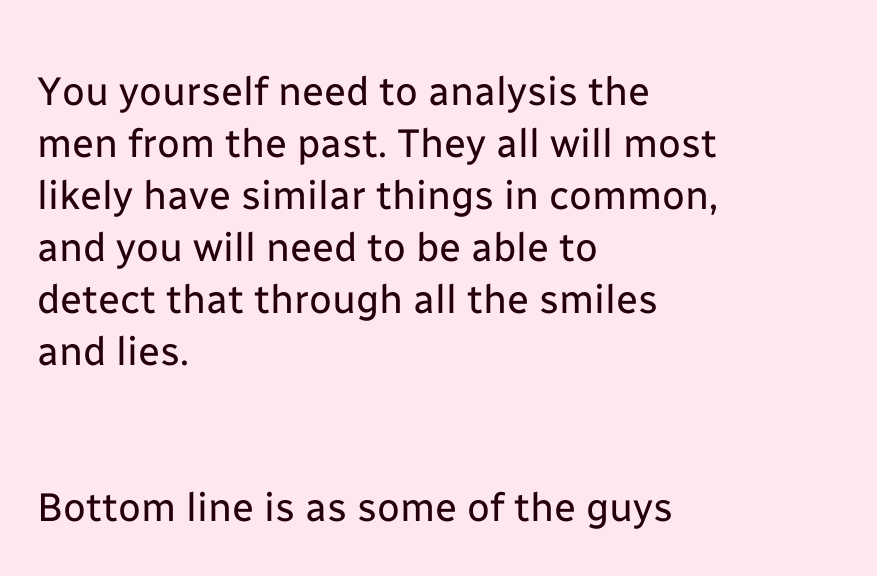You yourself need to analysis the men from the past. They all will most likely have similar things in common, and you will need to be able to detect that through all the smiles and lies.


Bottom line is as some of the guys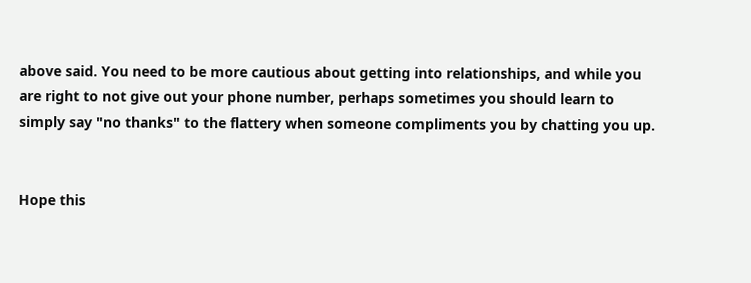above said. You need to be more cautious about getting into relationships, and while you are right to not give out your phone number, perhaps sometimes you should learn to simply say "no thanks" to the flattery when someone compliments you by chatting you up.


Hope this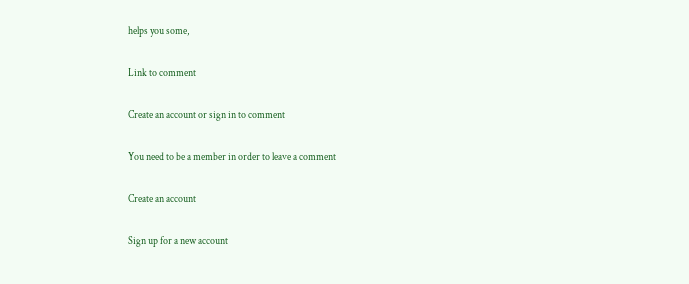helps you some,

Link to comment

Create an account or sign in to comment

You need to be a member in order to leave a comment

Create an account

Sign up for a new account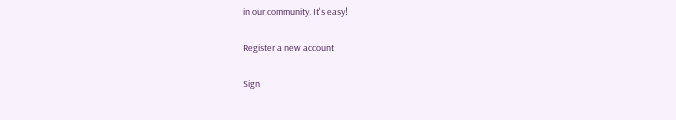in our community. It's easy!

Register a new account

Sign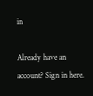in

Already have an account? Sign in here.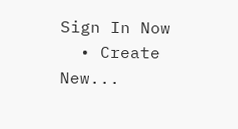Sign In Now
  • Create New...